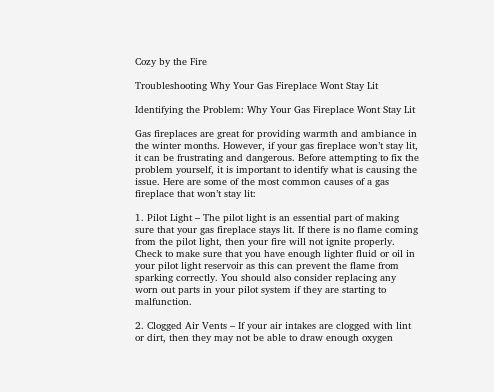Cozy by the Fire

Troubleshooting Why Your Gas Fireplace Wont Stay Lit

Identifying the Problem: Why Your Gas Fireplace Wont Stay Lit

Gas fireplaces are great for providing warmth and ambiance in the winter months. However, if your gas fireplace won’t stay lit, it can be frustrating and dangerous. Before attempting to fix the problem yourself, it is important to identify what is causing the issue. Here are some of the most common causes of a gas fireplace that won’t stay lit:

1. Pilot Light – The pilot light is an essential part of making sure that your gas fireplace stays lit. If there is no flame coming from the pilot light, then your fire will not ignite properly. Check to make sure that you have enough lighter fluid or oil in your pilot light reservoir as this can prevent the flame from sparking correctly. You should also consider replacing any worn out parts in your pilot system if they are starting to malfunction.

2. Clogged Air Vents – If your air intakes are clogged with lint or dirt, then they may not be able to draw enough oxygen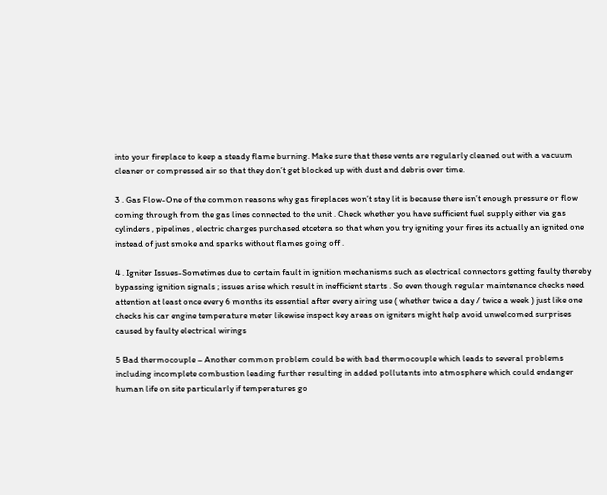into your fireplace to keep a steady flame burning. Make sure that these vents are regularly cleaned out with a vacuum cleaner or compressed air so that they don’t get blocked up with dust and debris over time.

3 . Gas Flow-One of the common reasons why gas fireplaces won’t stay lit is because there isn’t enough pressure or flow coming through from the gas lines connected to the unit . Check whether you have sufficient fuel supply either via gas cylinders , pipelines , electric charges purchased etcetera so that when you try igniting your fires its actually an ignited one instead of just smoke and sparks without flames going off .

4 . Igniter Issues-Sometimes due to certain fault in ignition mechanisms such as electrical connectors getting faulty thereby bypassing ignition signals ; issues arise which result in inefficient starts . So even though regular maintenance checks need attention at least once every 6 months its essential after every airing use ( whether twice a day / twice a week ) just like one checks his car engine temperature meter likewise inspect key areas on igniters might help avoid unwelcomed surprises caused by faulty electrical wirings

5 Bad thermocouple – Another common problem could be with bad thermocouple which leads to several problems including incomplete combustion leading further resulting in added pollutants into atmosphere which could endanger human life on site particularly if temperatures go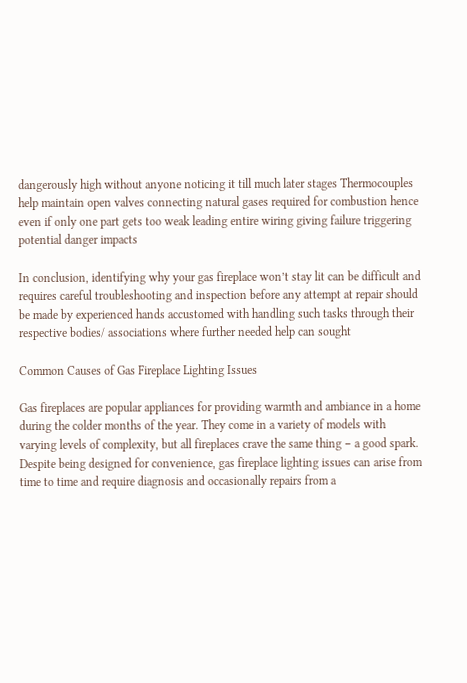dangerously high without anyone noticing it till much later stages Thermocouples help maintain open valves connecting natural gases required for combustion hence even if only one part gets too weak leading entire wiring giving failure triggering potential danger impacts

In conclusion, identifying why your gas fireplace won’t stay lit can be difficult and requires careful troubleshooting and inspection before any attempt at repair should be made by experienced hands accustomed with handling such tasks through their respective bodies/ associations where further needed help can sought

Common Causes of Gas Fireplace Lighting Issues

Gas fireplaces are popular appliances for providing warmth and ambiance in a home during the colder months of the year. They come in a variety of models with varying levels of complexity, but all fireplaces crave the same thing − a good spark. Despite being designed for convenience, gas fireplace lighting issues can arise from time to time and require diagnosis and occasionally repairs from a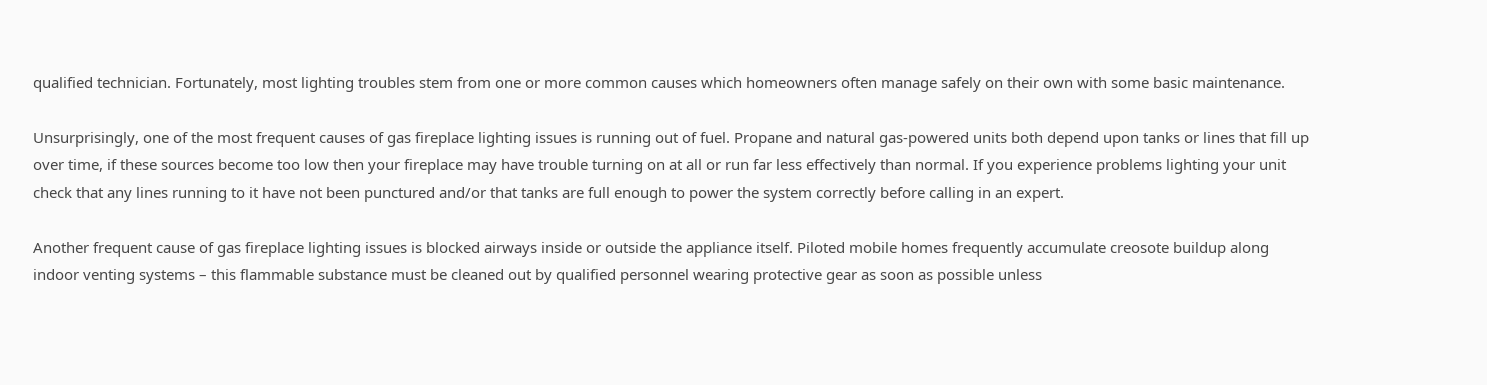qualified technician. Fortunately, most lighting troubles stem from one or more common causes which homeowners often manage safely on their own with some basic maintenance.

Unsurprisingly, one of the most frequent causes of gas fireplace lighting issues is running out of fuel. Propane and natural gas-powered units both depend upon tanks or lines that fill up over time, if these sources become too low then your fireplace may have trouble turning on at all or run far less effectively than normal. If you experience problems lighting your unit check that any lines running to it have not been punctured and/or that tanks are full enough to power the system correctly before calling in an expert.

Another frequent cause of gas fireplace lighting issues is blocked airways inside or outside the appliance itself. Piloted mobile homes frequently accumulate creosote buildup along indoor venting systems – this flammable substance must be cleaned out by qualified personnel wearing protective gear as soon as possible unless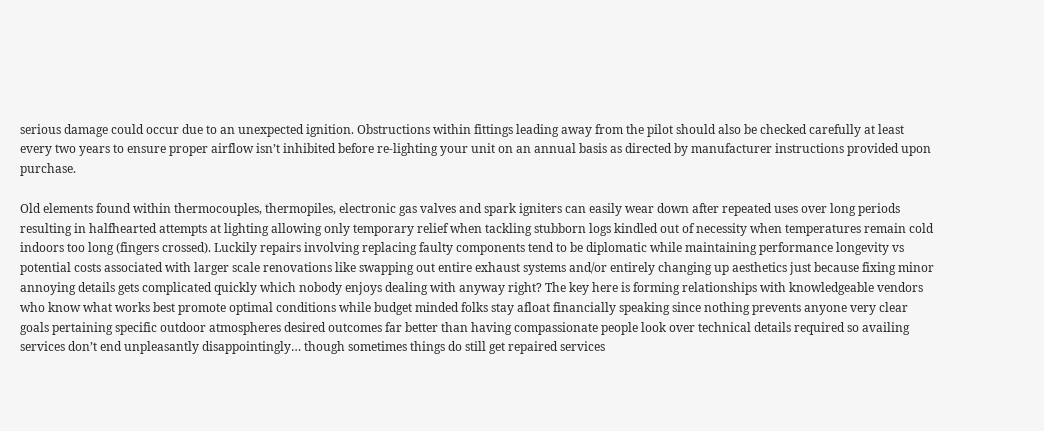serious damage could occur due to an unexpected ignition. Obstructions within fittings leading away from the pilot should also be checked carefully at least every two years to ensure proper airflow isn’t inhibited before re-lighting your unit on an annual basis as directed by manufacturer instructions provided upon purchase.

Old elements found within thermocouples, thermopiles, electronic gas valves and spark igniters can easily wear down after repeated uses over long periods resulting in halfhearted attempts at lighting allowing only temporary relief when tackling stubborn logs kindled out of necessity when temperatures remain cold indoors too long (fingers crossed). Luckily repairs involving replacing faulty components tend to be diplomatic while maintaining performance longevity vs potential costs associated with larger scale renovations like swapping out entire exhaust systems and/or entirely changing up aesthetics just because fixing minor annoying details gets complicated quickly which nobody enjoys dealing with anyway right? The key here is forming relationships with knowledgeable vendors who know what works best promote optimal conditions while budget minded folks stay afloat financially speaking since nothing prevents anyone very clear goals pertaining specific outdoor atmospheres desired outcomes far better than having compassionate people look over technical details required so availing services don’t end unpleasantly disappointingly… though sometimes things do still get repaired services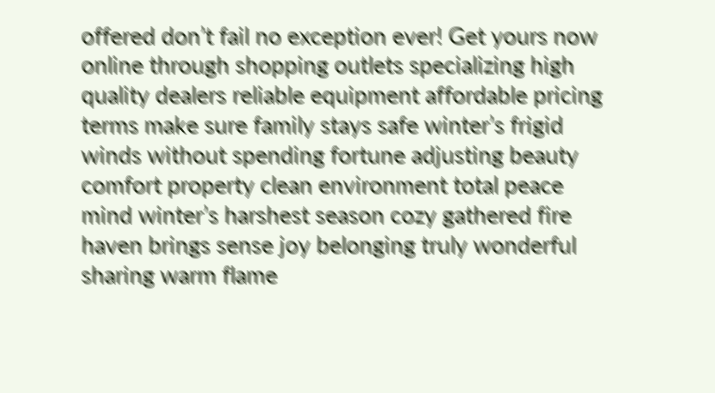offered don’t fail no exception ever! Get yours now online through shopping outlets specializing high quality dealers reliable equipment affordable pricing terms make sure family stays safe winter’s frigid winds without spending fortune adjusting beauty comfort property clean environment total peace mind winter’s harshest season cozy gathered fire haven brings sense joy belonging truly wonderful sharing warm flame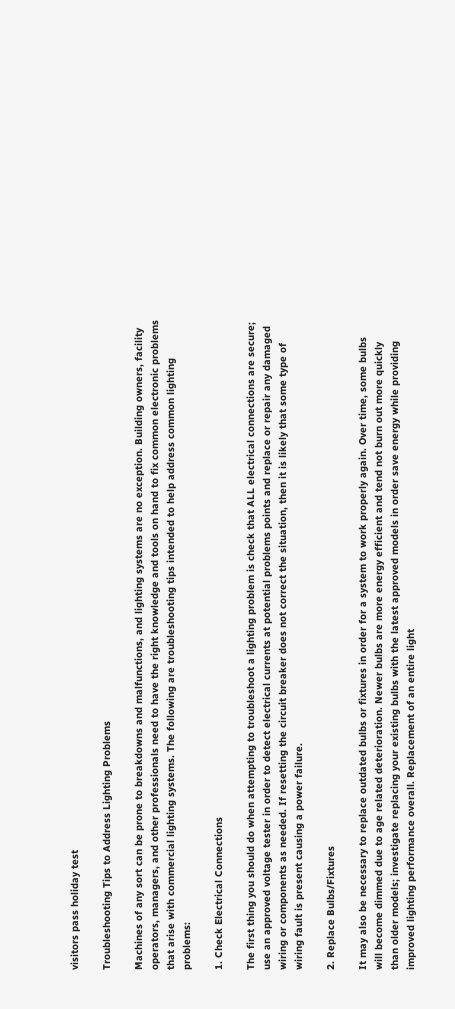visitors pass holiday test

Troubleshooting Tips to Address Lighting Problems

Machines of any sort can be prone to breakdowns and malfunctions, and lighting systems are no exception. Building owners, facility operators, managers, and other professionals need to have the right knowledge and tools on hand to fix common electronic problems that arise with commercial lighting systems. The following are troubleshooting tips intended to help address common lighting problems:

1. Check Electrical Connections

The first thing you should do when attempting to troubleshoot a lighting problem is check that ALL electrical connections are secure; use an approved voltage tester in order to detect electrical currents at potential problems points and replace or repair any damaged wiring or components as needed. If resetting the circuit breaker does not correct the situation, then it is likely that some type of wiring fault is present causing a power failure.

2. Replace Bulbs/Fixtures

It may also be necessary to replace outdated bulbs or fixtures in order for a system to work properly again. Over time, some bulbs will become dimmed due to age related deterioration. Newer bulbs are more energy efficient and tend not burn out more quickly than older models; investigate replacing your existing bulbs with the latest approved models in order save energy while providing improved lighting performance overall. Replacement of an entire light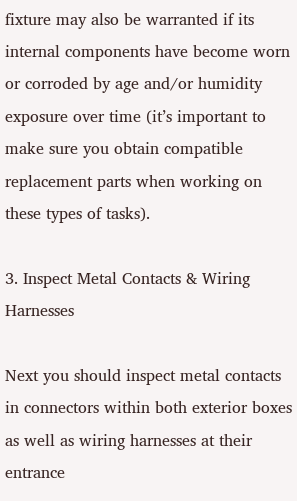fixture may also be warranted if its internal components have become worn or corroded by age and/or humidity exposure over time (it’s important to make sure you obtain compatible replacement parts when working on these types of tasks).

3. Inspect Metal Contacts & Wiring Harnesses

Next you should inspect metal contacts in connectors within both exterior boxes as well as wiring harnesses at their entrance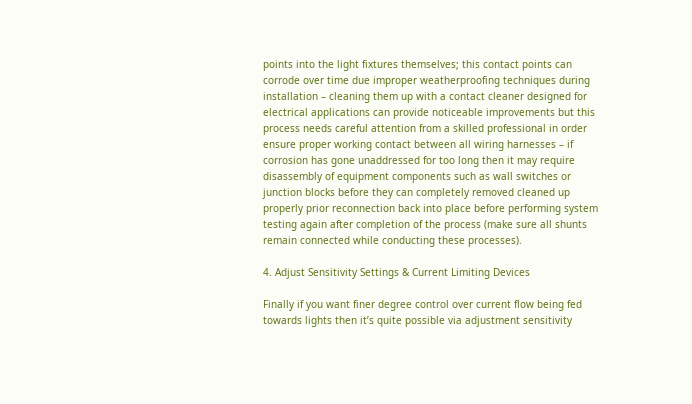points into the light fixtures themselves; this contact points can corrode over time due improper weatherproofing techniques during installation – cleaning them up with a contact cleaner designed for electrical applications can provide noticeable improvements but this process needs careful attention from a skilled professional in order ensure proper working contact between all wiring harnesses – if corrosion has gone unaddressed for too long then it may require disassembly of equipment components such as wall switches or junction blocks before they can completely removed cleaned up properly prior reconnection back into place before performing system testing again after completion of the process (make sure all shunts remain connected while conducting these processes).

4. Adjust Sensitivity Settings & Current Limiting Devices

Finally if you want finer degree control over current flow being fed towards lights then it’s quite possible via adjustment sensitivity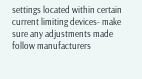settings located within certain current limiting devices- make sure any adjustments made follow manufacturers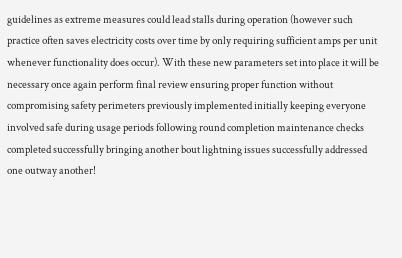guidelines as extreme measures could lead stalls during operation (however such practice often saves electricity costs over time by only requiring sufficient amps per unit whenever functionality does occur). With these new parameters set into place it will be necessary once again perform final review ensuring proper function without compromising safety perimeters previously implemented initially keeping everyone involved safe during usage periods following round completion maintenance checks completed successfully bringing another bout lightning issues successfully addressed one outway another!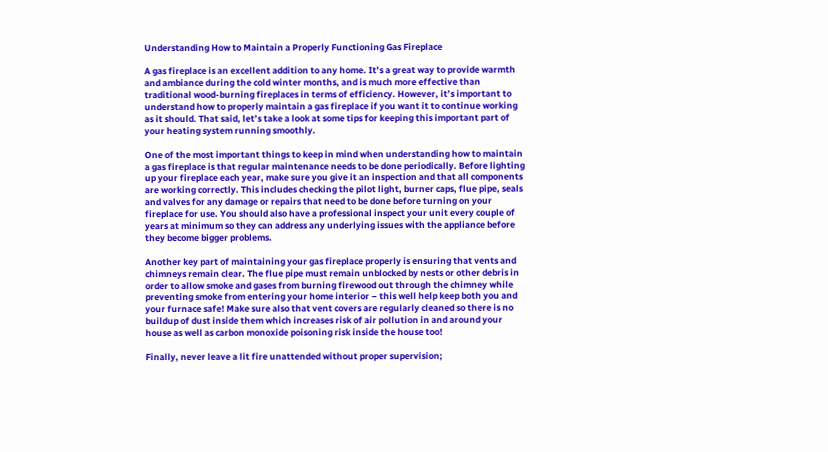Understanding How to Maintain a Properly Functioning Gas Fireplace

A gas fireplace is an excellent addition to any home. It’s a great way to provide warmth and ambiance during the cold winter months, and is much more effective than traditional wood-burning fireplaces in terms of efficiency. However, it’s important to understand how to properly maintain a gas fireplace if you want it to continue working as it should. That said, let’s take a look at some tips for keeping this important part of your heating system running smoothly.

One of the most important things to keep in mind when understanding how to maintain a gas fireplace is that regular maintenance needs to be done periodically. Before lighting up your fireplace each year, make sure you give it an inspection and that all components are working correctly. This includes checking the pilot light, burner caps, flue pipe, seals and valves for any damage or repairs that need to be done before turning on your fireplace for use. You should also have a professional inspect your unit every couple of years at minimum so they can address any underlying issues with the appliance before they become bigger problems.

Another key part of maintaining your gas fireplace properly is ensuring that vents and chimneys remain clear. The flue pipe must remain unblocked by nests or other debris in order to allow smoke and gases from burning firewood out through the chimney while preventing smoke from entering your home interior – this well help keep both you and your furnace safe! Make sure also that vent covers are regularly cleaned so there is no buildup of dust inside them which increases risk of air pollution in and around your house as well as carbon monoxide poisoning risk inside the house too!

Finally, never leave a lit fire unattended without proper supervision;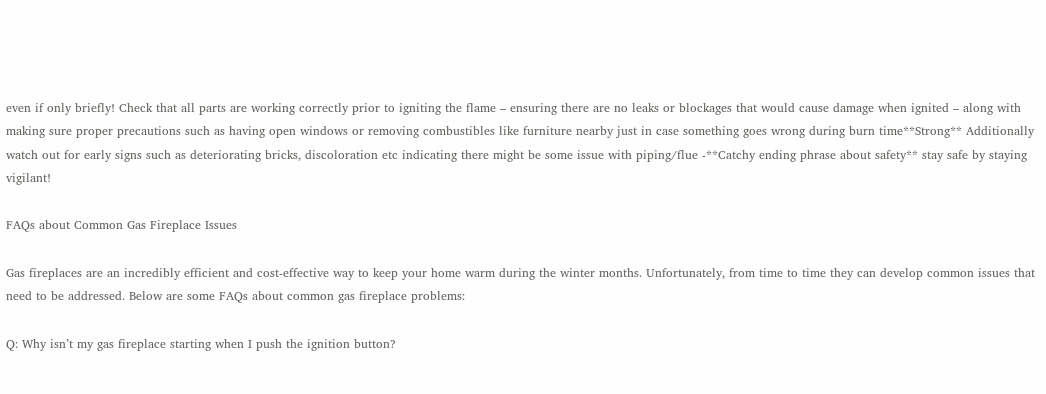even if only briefly! Check that all parts are working correctly prior to igniting the flame – ensuring there are no leaks or blockages that would cause damage when ignited – along with making sure proper precautions such as having open windows or removing combustibles like furniture nearby just in case something goes wrong during burn time**Strong** Additionally watch out for early signs such as deteriorating bricks, discoloration etc indicating there might be some issue with piping/flue -**Catchy ending phrase about safety** stay safe by staying vigilant!

FAQs about Common Gas Fireplace Issues

Gas fireplaces are an incredibly efficient and cost-effective way to keep your home warm during the winter months. Unfortunately, from time to time they can develop common issues that need to be addressed. Below are some FAQs about common gas fireplace problems:

Q: Why isn’t my gas fireplace starting when I push the ignition button?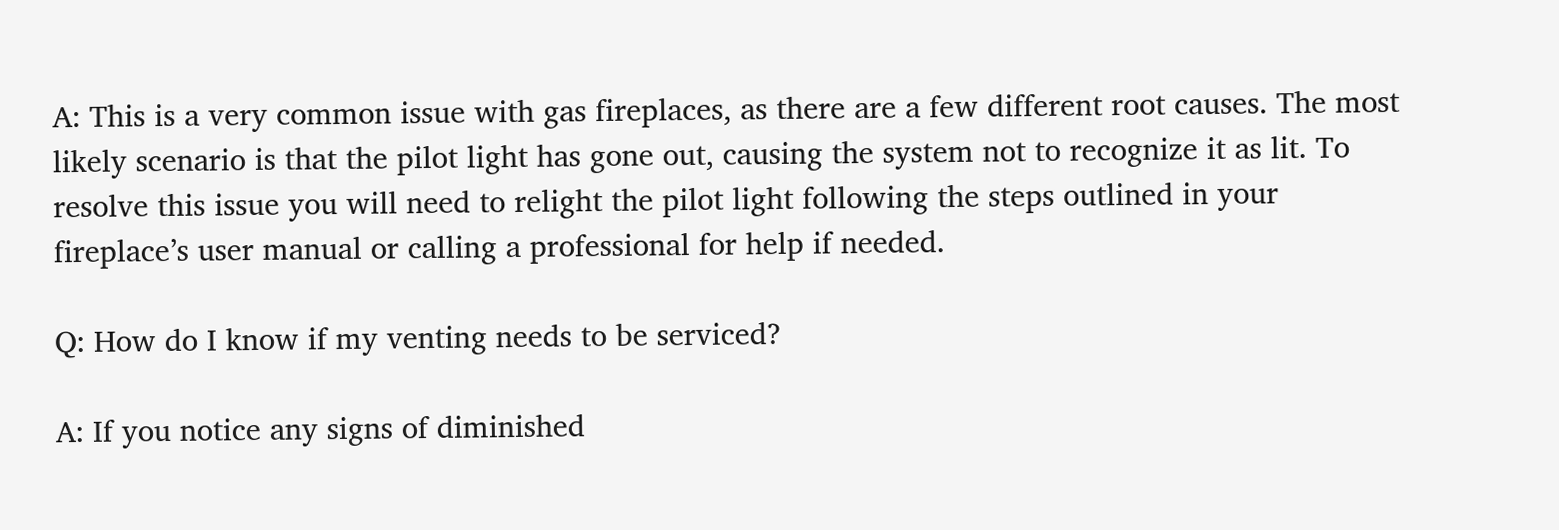A: This is a very common issue with gas fireplaces, as there are a few different root causes. The most likely scenario is that the pilot light has gone out, causing the system not to recognize it as lit. To resolve this issue you will need to relight the pilot light following the steps outlined in your fireplace’s user manual or calling a professional for help if needed.

Q: How do I know if my venting needs to be serviced?

A: If you notice any signs of diminished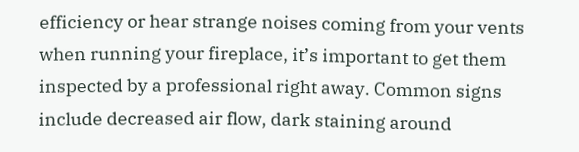efficiency or hear strange noises coming from your vents when running your fireplace, it’s important to get them inspected by a professional right away. Common signs include decreased air flow, dark staining around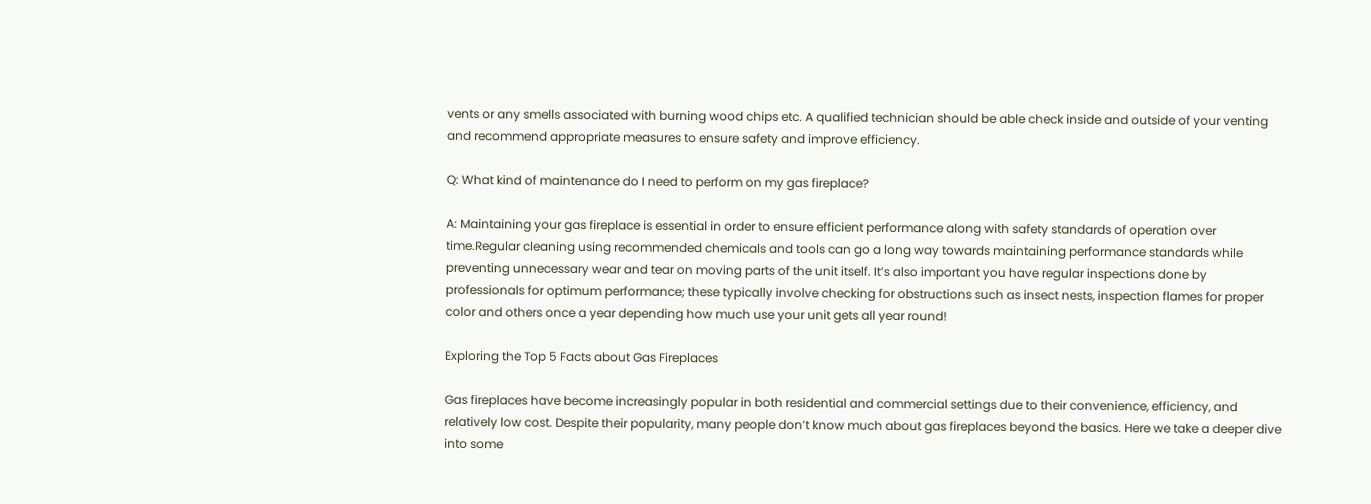vents or any smells associated with burning wood chips etc. A qualified technician should be able check inside and outside of your venting and recommend appropriate measures to ensure safety and improve efficiency.

Q: What kind of maintenance do I need to perform on my gas fireplace?

A: Maintaining your gas fireplace is essential in order to ensure efficient performance along with safety standards of operation over time.Regular cleaning using recommended chemicals and tools can go a long way towards maintaining performance standards while preventing unnecessary wear and tear on moving parts of the unit itself. It’s also important you have regular inspections done by professionals for optimum performance; these typically involve checking for obstructions such as insect nests, inspection flames for proper color and others once a year depending how much use your unit gets all year round!

Exploring the Top 5 Facts about Gas Fireplaces

Gas fireplaces have become increasingly popular in both residential and commercial settings due to their convenience, efficiency, and relatively low cost. Despite their popularity, many people don’t know much about gas fireplaces beyond the basics. Here we take a deeper dive into some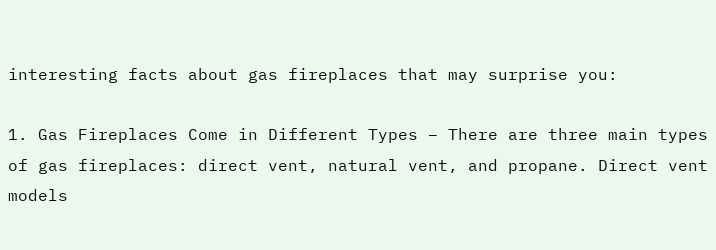interesting facts about gas fireplaces that may surprise you:

1. Gas Fireplaces Come in Different Types – There are three main types of gas fireplaces: direct vent, natural vent, and propane. Direct vent models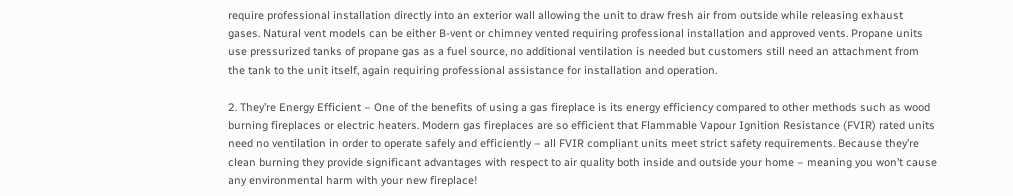require professional installation directly into an exterior wall allowing the unit to draw fresh air from outside while releasing exhaust gases. Natural vent models can be either B-vent or chimney vented requiring professional installation and approved vents. Propane units use pressurized tanks of propane gas as a fuel source, no additional ventilation is needed but customers still need an attachment from the tank to the unit itself, again requiring professional assistance for installation and operation.

2. They’re Energy Efficient – One of the benefits of using a gas fireplace is its energy efficiency compared to other methods such as wood burning fireplaces or electric heaters. Modern gas fireplaces are so efficient that Flammable Vapour Ignition Resistance (FVIR) rated units need no ventilation in order to operate safely and efficiently – all FVIR compliant units meet strict safety requirements. Because they’re clean burning they provide significant advantages with respect to air quality both inside and outside your home – meaning you won’t cause any environmental harm with your new fireplace!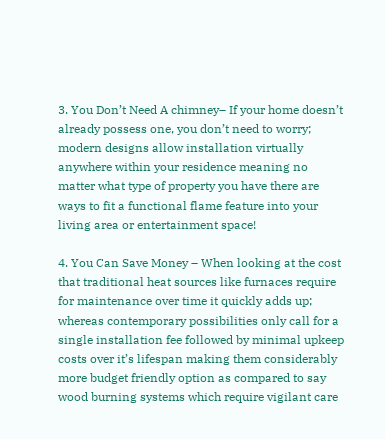3. You Don’t Need A chimney– If your home doesn’t already possess one, you don’t need to worry; modern designs allow installation virtually anywhere within your residence meaning no matter what type of property you have there are ways to fit a functional flame feature into your living area or entertainment space!

4. You Can Save Money – When looking at the cost that traditional heat sources like furnaces require for maintenance over time it quickly adds up; whereas contemporary possibilities only call for a single installation fee followed by minimal upkeep costs over it’s lifespan making them considerably more budget friendly option as compared to say wood burning systems which require vigilant care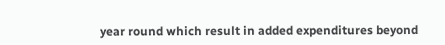year round which result in added expenditures beyond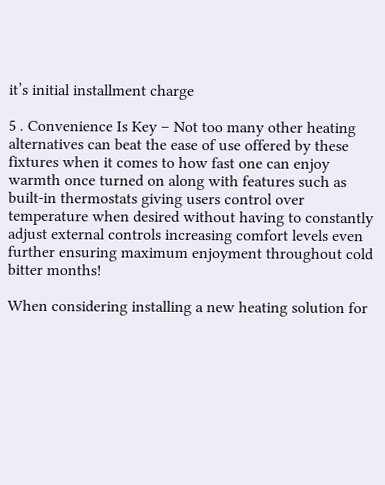it’s initial installment charge

5 . Convenience Is Key – Not too many other heating alternatives can beat the ease of use offered by these fixtures when it comes to how fast one can enjoy warmth once turned on along with features such as built-in thermostats giving users control over temperature when desired without having to constantly adjust external controls increasing comfort levels even further ensuring maximum enjoyment throughout cold bitter months!

When considering installing a new heating solution for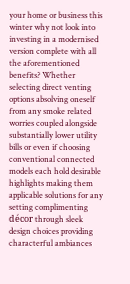your home or business this winter why not look into investing in a modernised version complete with all the aforementioned benefits? Whether selecting direct venting options absolving oneself from any smoke related worries coupled alongside substantially lower utility bills or even if choosing conventional connected models each hold desirable highlights making them applicable solutions for any setting complimenting décor through sleek design choices providing characterful ambiances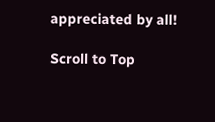appreciated by all!

Scroll to Top